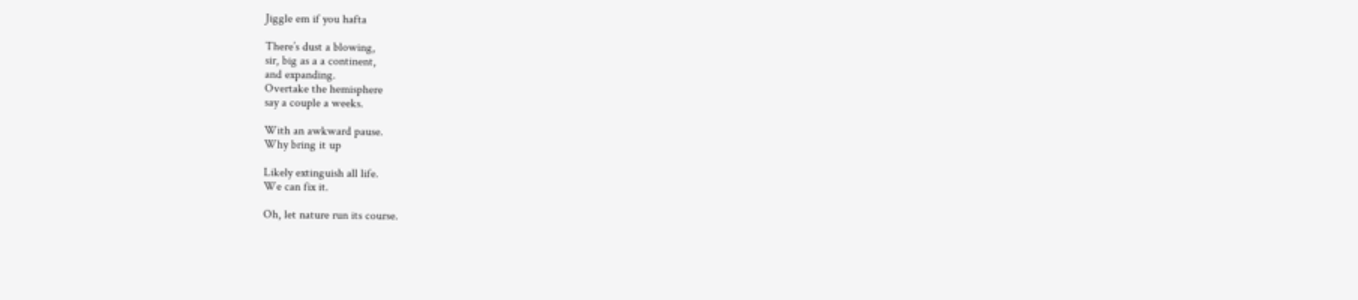Jiggle em if you hafta

There’s dust a blowing,
sir, big as a a continent,
and expanding.
Overtake the hemisphere
say a couple a weeks.

With an awkward pause.
Why bring it up

Likely extinguish all life.
We can fix it.

Oh, let nature run its course.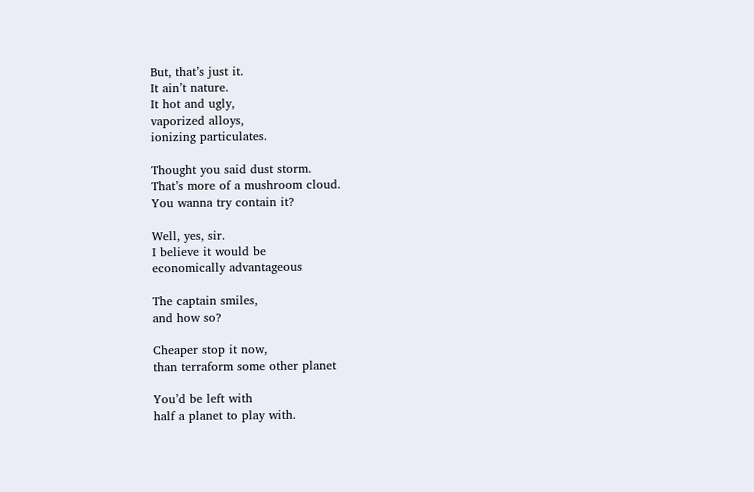But, that’s just it.
It ain’t nature.
It hot and ugly,
vaporized alloys,
ionizing particulates.

Thought you said dust storm.
That’s more of a mushroom cloud.
You wanna try contain it?

Well, yes, sir.
I believe it would be
economically advantageous

The captain smiles,
and how so?

Cheaper stop it now,
than terraform some other planet

You’d be left with
half a planet to play with.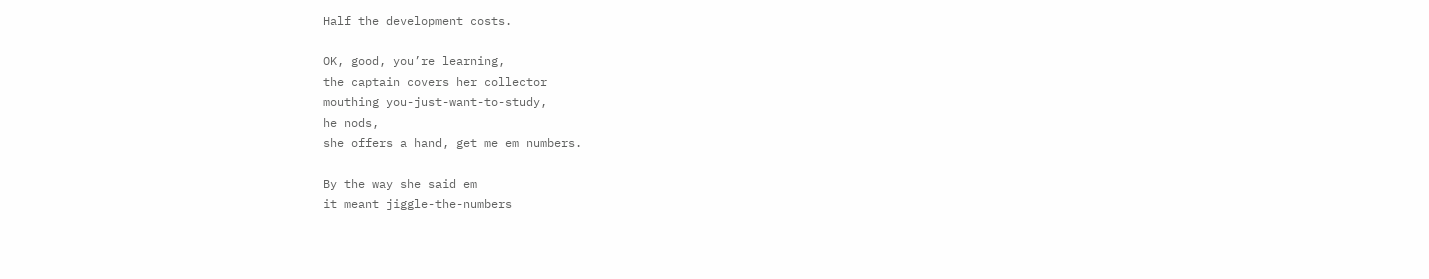Half the development costs.

OK, good, you’re learning,
the captain covers her collector
mouthing you-just-want-to-study,
he nods,
she offers a hand, get me em numbers.

By the way she said em
it meant jiggle-the-numbers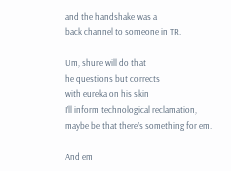and the handshake was a
back channel to someone in TR.

Um, shure will do that
he questions but corrects
with eureka on his skin
I’ll inform technological reclamation,
maybe be that there’s something for em.

And em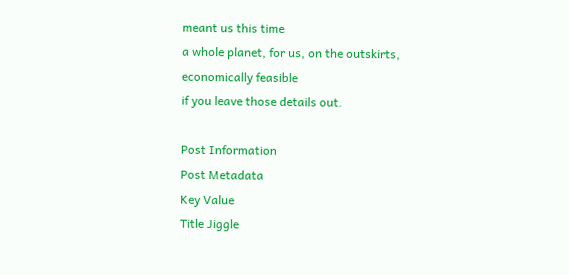meant us this time
a whole planet, for us, on the outskirts,
economically feasible
if you leave those details out.

Post Information
Post Metadata
Key Value
Title Jiggle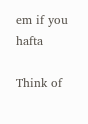em if you hafta

Think of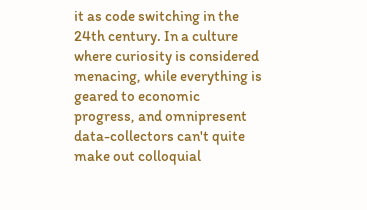it as code switching in the 24th century. In a culture where curiosity is considered menacing, while everything is geared to economic progress, and omnipresent data-collectors can't quite make out colloquial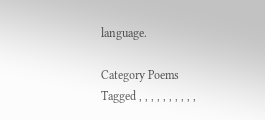language.

Category Poems
Tagged , , , , , , , , , ,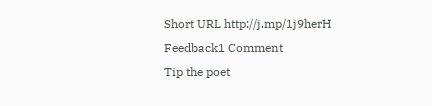Short URL http://j.mp/1j9herH
Feedback1 Comment
Tip the poet